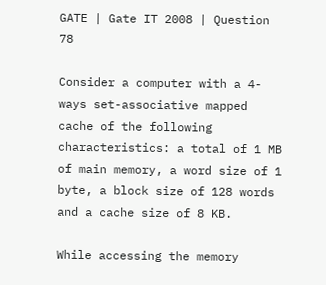GATE | Gate IT 2008 | Question 78

Consider a computer with a 4-ways set-associative mapped cache of the following characteristics: a total of 1 MB of main memory, a word size of 1 byte, a block size of 128 words and a cache size of 8 KB.

While accessing the memory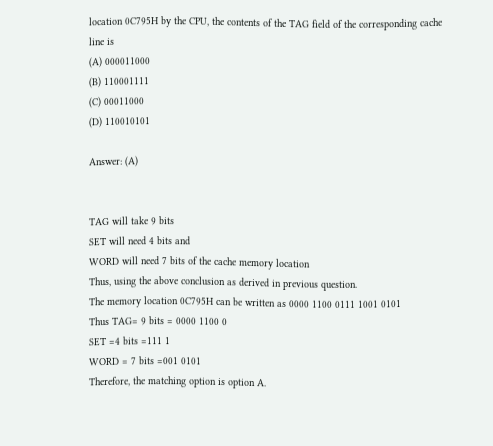location 0C795H by the CPU, the contents of the TAG field of the corresponding cache line is
(A) 000011000
(B) 110001111
(C) 00011000
(D) 110010101

Answer: (A)


TAG will take 9 bits
SET will need 4 bits and
WORD will need 7 bits of the cache memory location
Thus, using the above conclusion as derived in previous question.
The memory location 0C795H can be written as 0000 1100 0111 1001 0101
Thus TAG= 9 bits = 0000 1100 0
SET =4 bits =111 1
WORD = 7 bits =001 0101
Therefore, the matching option is option A.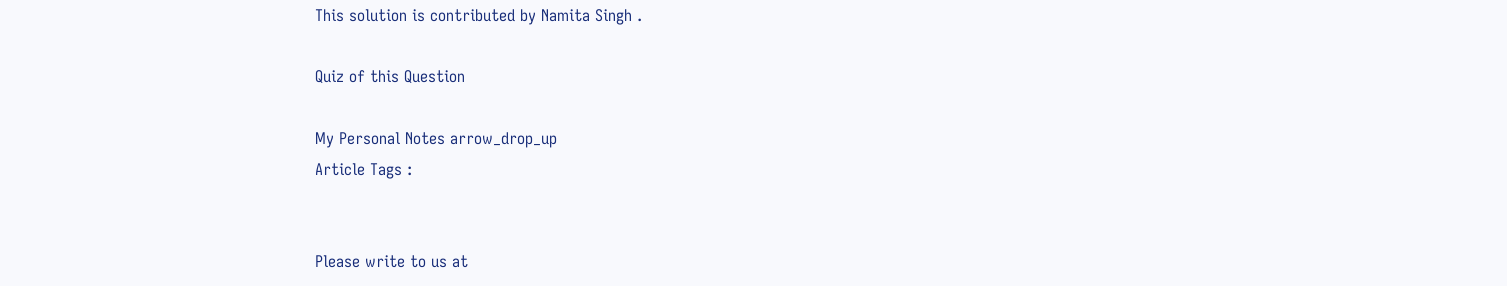This solution is contributed by Namita Singh .

Quiz of this Question

My Personal Notes arrow_drop_up
Article Tags :


Please write to us at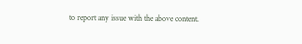to report any issue with the above content.